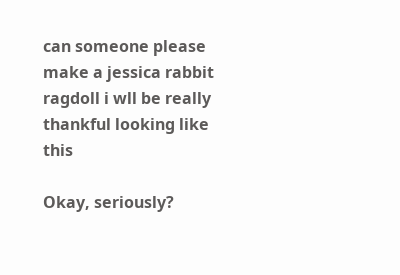can someone please make a jessica rabbit ragdoll i wll be really thankful looking like this

Okay, seriously?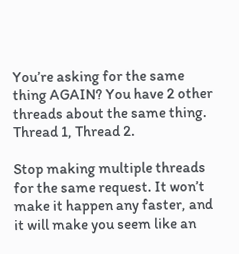You’re asking for the same thing AGAIN? You have 2 other threads about the same thing.
Thread 1, Thread 2.

Stop making multiple threads for the same request. It won’t make it happen any faster, and it will make you seem like an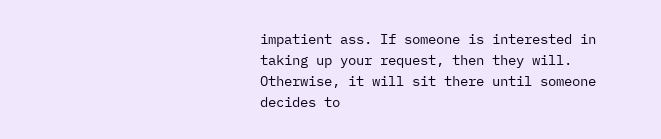impatient ass. If someone is interested in taking up your request, then they will. Otherwise, it will sit there until someone decides to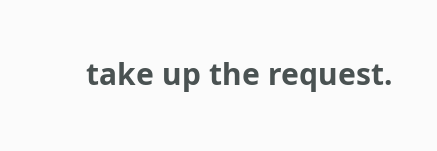take up the request.